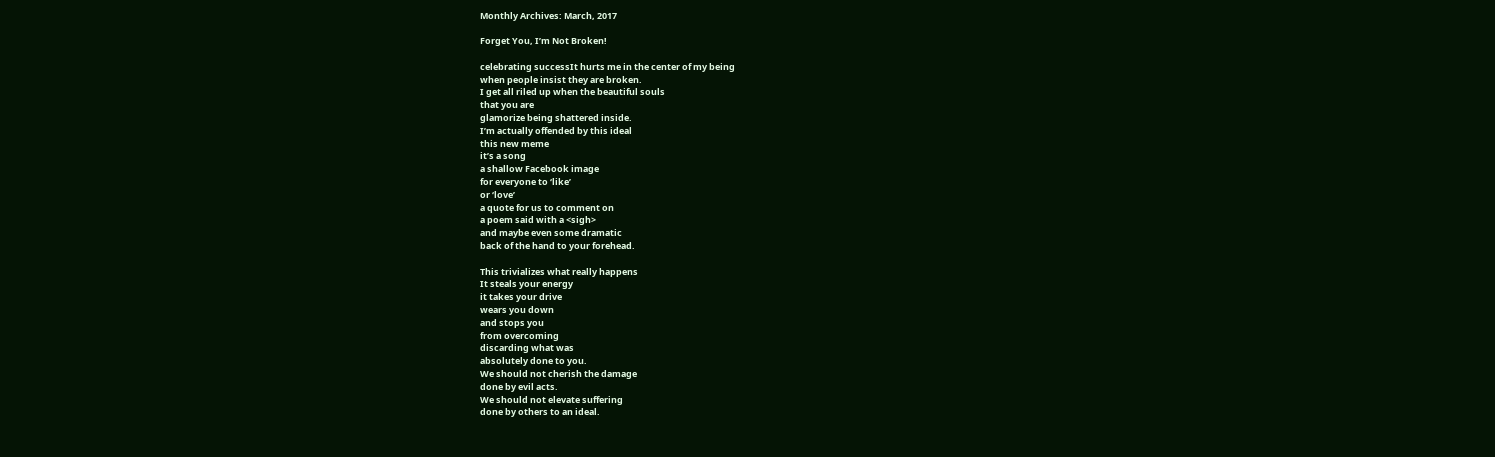Monthly Archives: March, 2017

Forget You, I’m Not Broken!

celebrating successIt hurts me in the center of my being
when people insist they are broken.
I get all riled up when the beautiful souls
that you are
glamorize being shattered inside.
I’m actually offended by this ideal
this new meme
it’s a song
a shallow Facebook image
for everyone to ‘like’
or ‘love’
a quote for us to comment on
a poem said with a <sigh>
and maybe even some dramatic
back of the hand to your forehead.

This trivializes what really happens
It steals your energy
it takes your drive
wears you down
and stops you
from overcoming
discarding what was
absolutely done to you.
We should not cherish the damage
done by evil acts.
We should not elevate suffering
done by others to an ideal.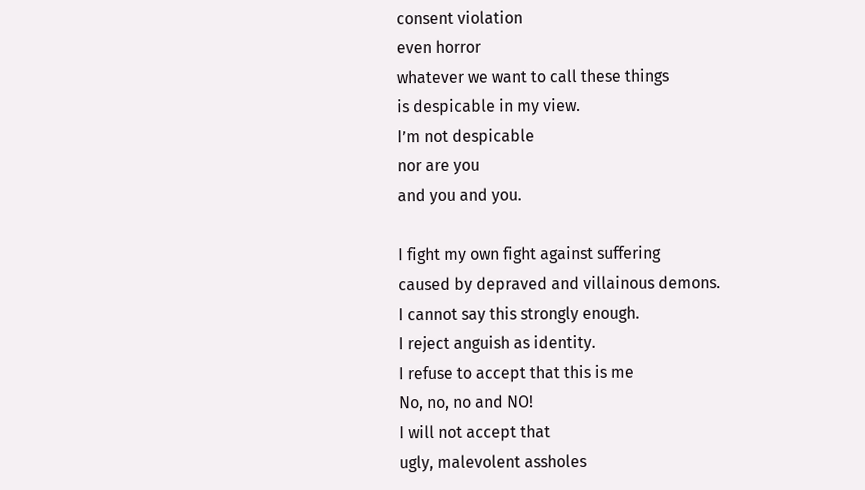consent violation
even horror
whatever we want to call these things
is despicable in my view.
I’m not despicable
nor are you
and you and you.

I fight my own fight against suffering
caused by depraved and villainous demons.
I cannot say this strongly enough.
I reject anguish as identity.
I refuse to accept that this is me
No, no, no and NO!
I will not accept that
ugly, malevolent assholes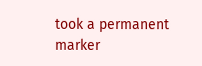took a permanent marker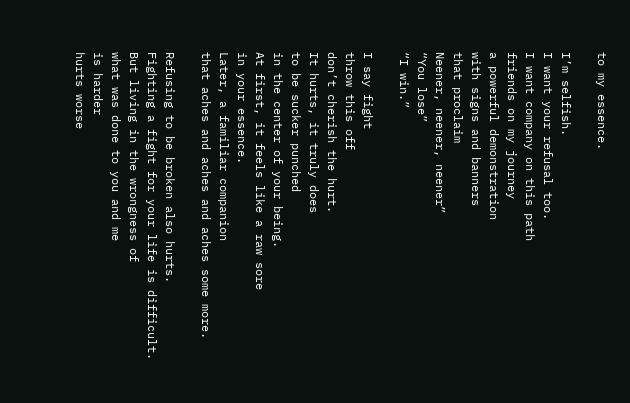to my essence.

I’m selfish.
I want your refusal too.
I want company on this path
friends on my journey
a powerful demonstration
with signs and banners
that proclaim
Neener, neener, neener”
“You lose”
“I win.”

I say fight
throw this off
don’t cherish the hurt.
It hurts, it truly does
to be sucker punched
in the center of your being.
At first, it feels like a raw sore
in your essence.
Later, a familiar companion
that aches and aches and aches some more.

Refusing to be broken also hurts.
Fighting a fight for your life is difficult.
But living in the wrongness of
what was done to you and me
is harder
hurts worse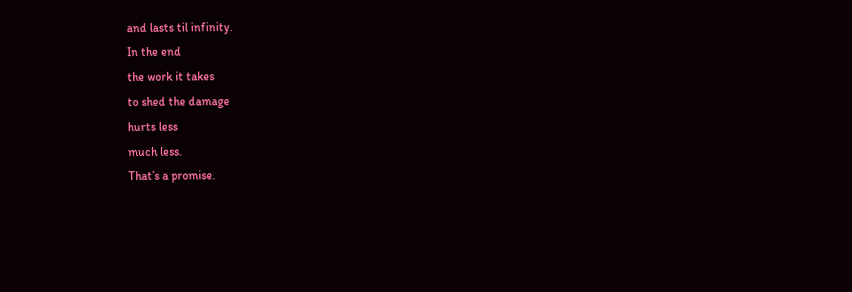and lasts til infinity.
In the end
the work it takes
to shed the damage
hurts less
much less.
That’s a promise.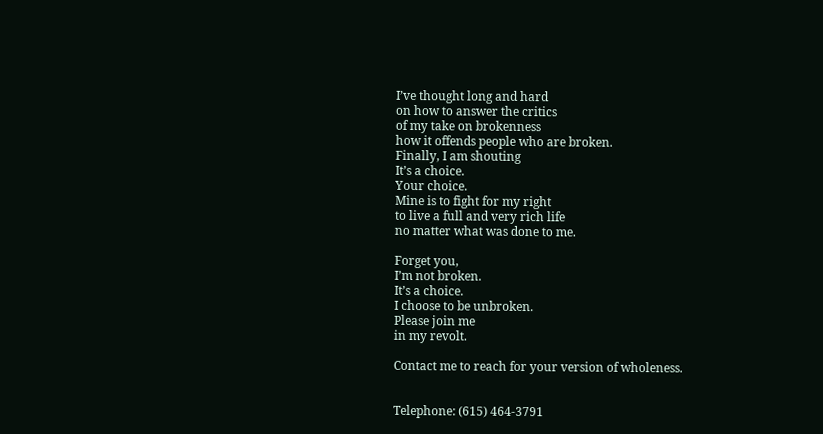I’ve thought long and hard
on how to answer the critics
of my take on brokenness
how it offends people who are broken.
Finally, I am shouting
It’s a choice.
Your choice.
Mine is to fight for my right
to live a full and very rich life
no matter what was done to me.

Forget you,
I’m not broken.
It’s a choice.
I choose to be unbroken.
Please join me
in my revolt.

Contact me to reach for your version of wholeness.


Telephone: (615) 464-3791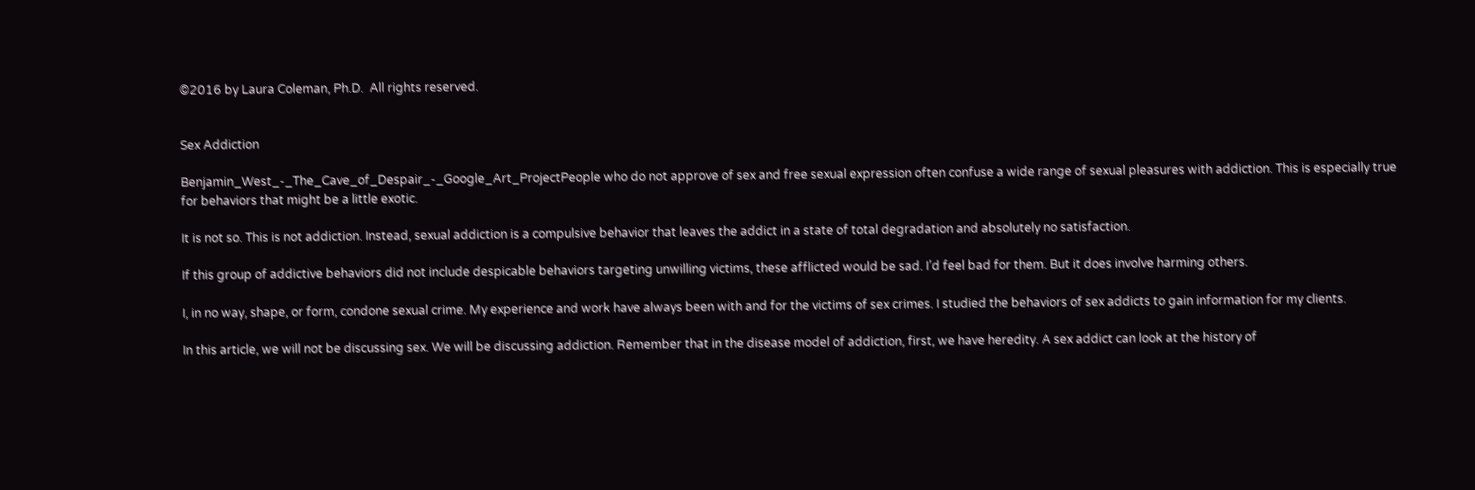©2016 by Laura Coleman, Ph.D.  All rights reserved.


Sex Addiction

Benjamin_West_-_The_Cave_of_Despair_-_Google_Art_ProjectPeople who do not approve of sex and free sexual expression often confuse a wide range of sexual pleasures with addiction. This is especially true for behaviors that might be a little exotic.

It is not so. This is not addiction. Instead, sexual addiction is a compulsive behavior that leaves the addict in a state of total degradation and absolutely no satisfaction.

If this group of addictive behaviors did not include despicable behaviors targeting unwilling victims, these afflicted would be sad. I’d feel bad for them. But it does involve harming others.

I, in no way, shape, or form, condone sexual crime. My experience and work have always been with and for the victims of sex crimes. I studied the behaviors of sex addicts to gain information for my clients.

In this article, we will not be discussing sex. We will be discussing addiction. Remember that in the disease model of addiction, first, we have heredity. A sex addict can look at the history of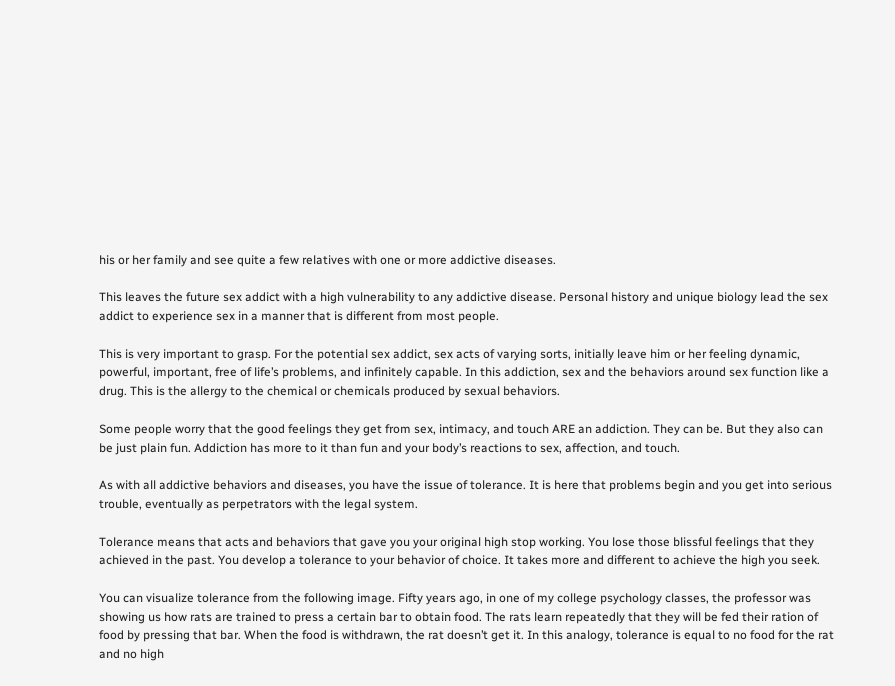his or her family and see quite a few relatives with one or more addictive diseases.

This leaves the future sex addict with a high vulnerability to any addictive disease. Personal history and unique biology lead the sex addict to experience sex in a manner that is different from most people.

This is very important to grasp. For the potential sex addict, sex acts of varying sorts, initially leave him or her feeling dynamic, powerful, important, free of life’s problems, and infinitely capable. In this addiction, sex and the behaviors around sex function like a drug. This is the allergy to the chemical or chemicals produced by sexual behaviors.

Some people worry that the good feelings they get from sex, intimacy, and touch ARE an addiction. They can be. But they also can be just plain fun. Addiction has more to it than fun and your body’s reactions to sex, affection, and touch.

As with all addictive behaviors and diseases, you have the issue of tolerance. It is here that problems begin and you get into serious trouble, eventually as perpetrators with the legal system.

Tolerance means that acts and behaviors that gave you your original high stop working. You lose those blissful feelings that they achieved in the past. You develop a tolerance to your behavior of choice. It takes more and different to achieve the high you seek.

You can visualize tolerance from the following image. Fifty years ago, in one of my college psychology classes, the professor was showing us how rats are trained to press a certain bar to obtain food. The rats learn repeatedly that they will be fed their ration of food by pressing that bar. When the food is withdrawn, the rat doesn’t get it. In this analogy, tolerance is equal to no food for the rat and no high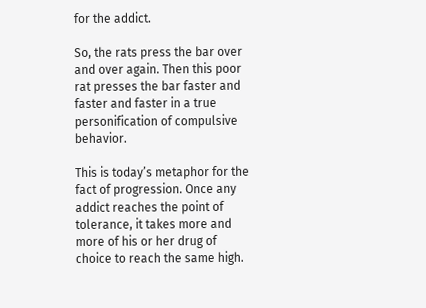for the addict.

So, the rats press the bar over and over again. Then this poor rat presses the bar faster and faster and faster in a true personification of compulsive behavior.

This is today’s metaphor for the fact of progression. Once any addict reaches the point of tolerance, it takes more and more of his or her drug of choice to reach the same high.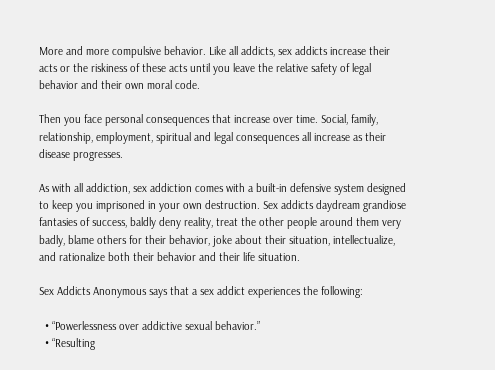More and more compulsive behavior. Like all addicts, sex addicts increase their acts or the riskiness of these acts until you leave the relative safety of legal behavior and their own moral code.

Then you face personal consequences that increase over time. Social, family, relationship, employment, spiritual and legal consequences all increase as their disease progresses.

As with all addiction, sex addiction comes with a built-in defensive system designed to keep you imprisoned in your own destruction. Sex addicts daydream grandiose fantasies of success, baldly deny reality, treat the other people around them very badly, blame others for their behavior, joke about their situation, intellectualize, and rationalize both their behavior and their life situation.

Sex Addicts Anonymous says that a sex addict experiences the following:

  • “Powerlessness over addictive sexual behavior.”
  • “Resulting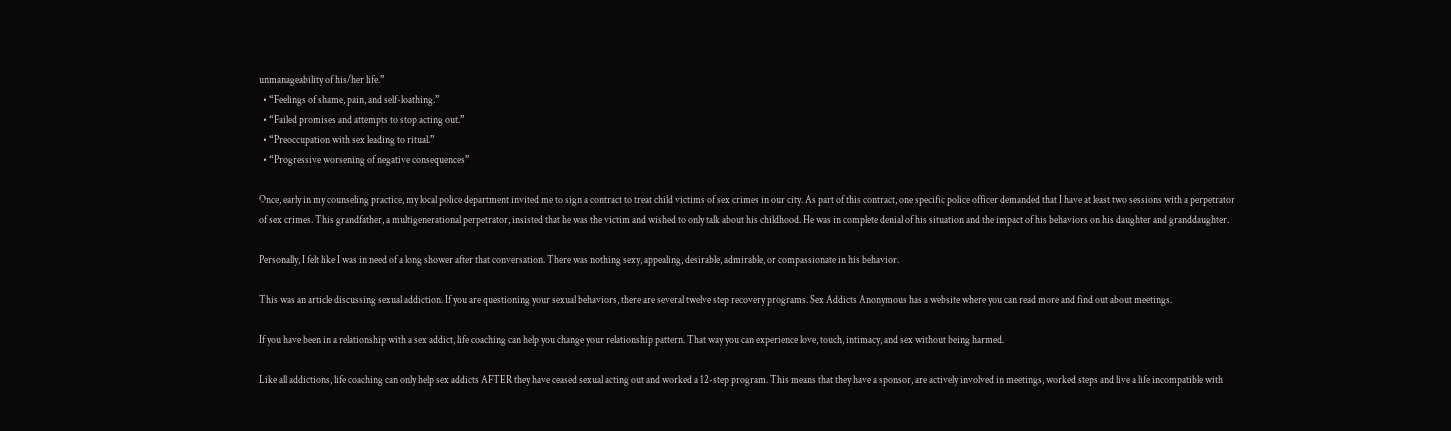unmanageability of his/her life.”
  • “Feelings of shame, pain, and self-loathing.”
  • “Failed promises and attempts to stop acting out.”
  • “Preoccupation with sex leading to ritual.”
  • “Progressive worsening of negative consequences”

Once, early in my counseling practice, my local police department invited me to sign a contract to treat child victims of sex crimes in our city. As part of this contract, one specific police officer demanded that I have at least two sessions with a perpetrator of sex crimes. This grandfather, a multigenerational perpetrator, insisted that he was the victim and wished to only talk about his childhood. He was in complete denial of his situation and the impact of his behaviors on his daughter and granddaughter.

Personally, I felt like I was in need of a long shower after that conversation. There was nothing sexy, appealing, desirable, admirable, or compassionate in his behavior.

This was an article discussing sexual addiction. If you are questioning your sexual behaviors, there are several twelve step recovery programs. Sex Addicts Anonymous has a website where you can read more and find out about meetings.

If you have been in a relationship with a sex addict, life coaching can help you change your relationship pattern. That way you can experience love, touch, intimacy, and sex without being harmed.

Like all addictions, life coaching can only help sex addicts AFTER they have ceased sexual acting out and worked a 12-step program. This means that they have a sponsor, are actively involved in meetings, worked steps and live a life incompatible with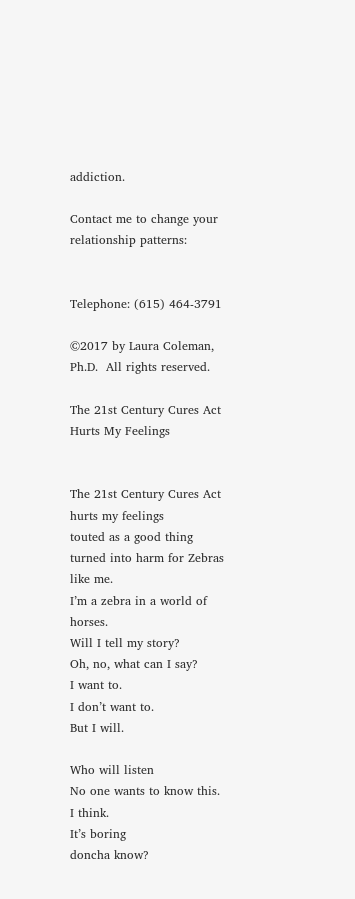addiction.

Contact me to change your relationship patterns:


Telephone: (615) 464-3791

©2017 by Laura Coleman, Ph.D.  All rights reserved.

The 21st Century Cures Act Hurts My Feelings


The 21st Century Cures Act
hurts my feelings
touted as a good thing
turned into harm for Zebras like me.
I’m a zebra in a world of horses.
Will I tell my story?
Oh, no, what can I say?
I want to.
I don’t want to.
But I will.

Who will listen
No one wants to know this.
I think.
It’s boring
doncha know?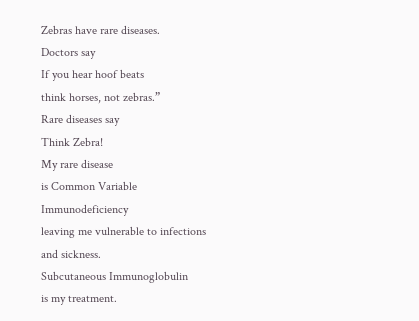Zebras have rare diseases.
Doctors say
If you hear hoof beats
think horses, not zebras.”
Rare diseases say
Think Zebra!
My rare disease
is Common Variable Immunodeficiency
leaving me vulnerable to infections
and sickness.
Subcutaneous Immunoglobulin
is my treatment.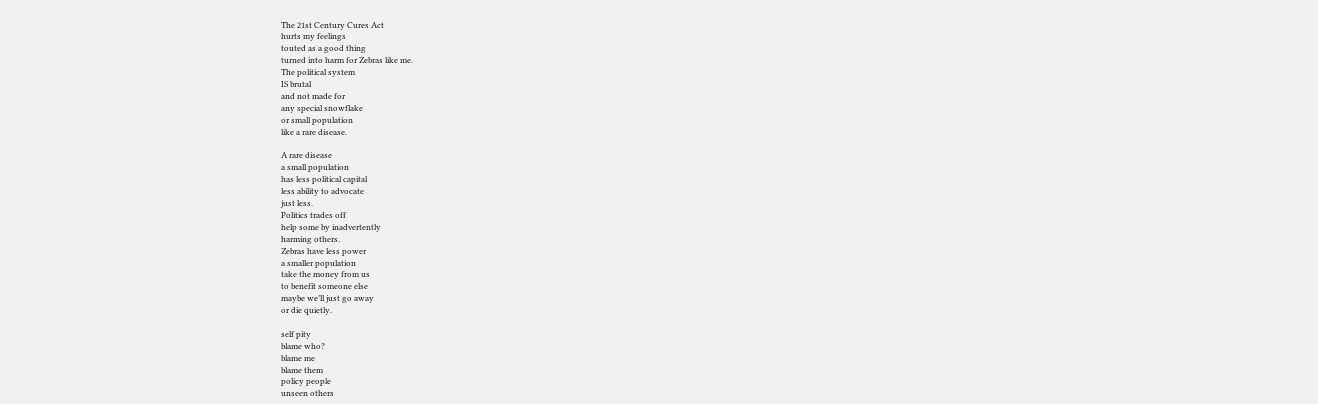The 21st Century Cures Act
hurts my feelings
touted as a good thing
turned into harm for Zebras like me.
The political system
IS brutal
and not made for
any special snowflake
or small population
like a rare disease.

A rare disease
a small population
has less political capital
less ability to advocate
just less.
Politics trades off
help some by inadvertently
harming others.
Zebras have less power
a smaller population
take the money from us
to benefit someone else
maybe we’ll just go away
or die quietly.

self pity
blame who?
blame me
blame them
policy people
unseen others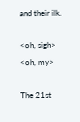and their ilk.

<oh, sigh>
<oh, my>

The 21st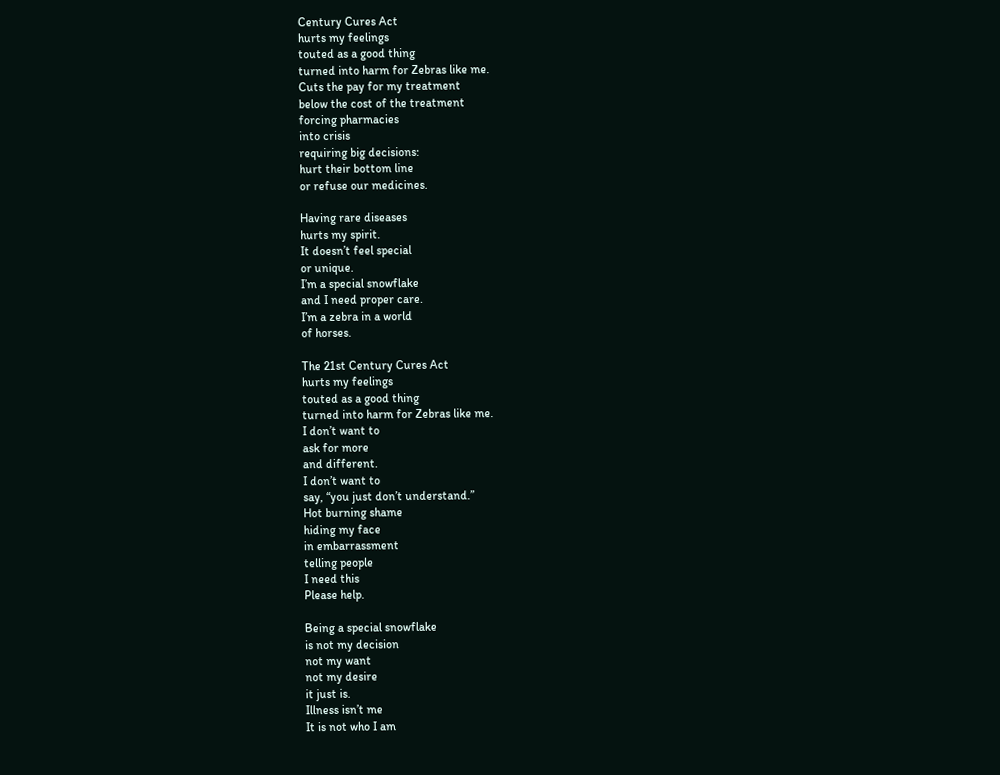Century Cures Act
hurts my feelings
touted as a good thing
turned into harm for Zebras like me.
Cuts the pay for my treatment
below the cost of the treatment
forcing pharmacies
into crisis
requiring big decisions:
hurt their bottom line
or refuse our medicines.

Having rare diseases
hurts my spirit.
It doesn’t feel special
or unique.
I’m a special snowflake
and I need proper care.
I’m a zebra in a world
of horses.

The 21st Century Cures Act
hurts my feelings
touted as a good thing
turned into harm for Zebras like me.
I don’t want to
ask for more
and different.
I don’t want to
say, “you just don’t understand.”
Hot burning shame
hiding my face
in embarrassment
telling people
I need this
Please help.

Being a special snowflake
is not my decision
not my want
not my desire
it just is.
Illness isn’t me
It is not who I am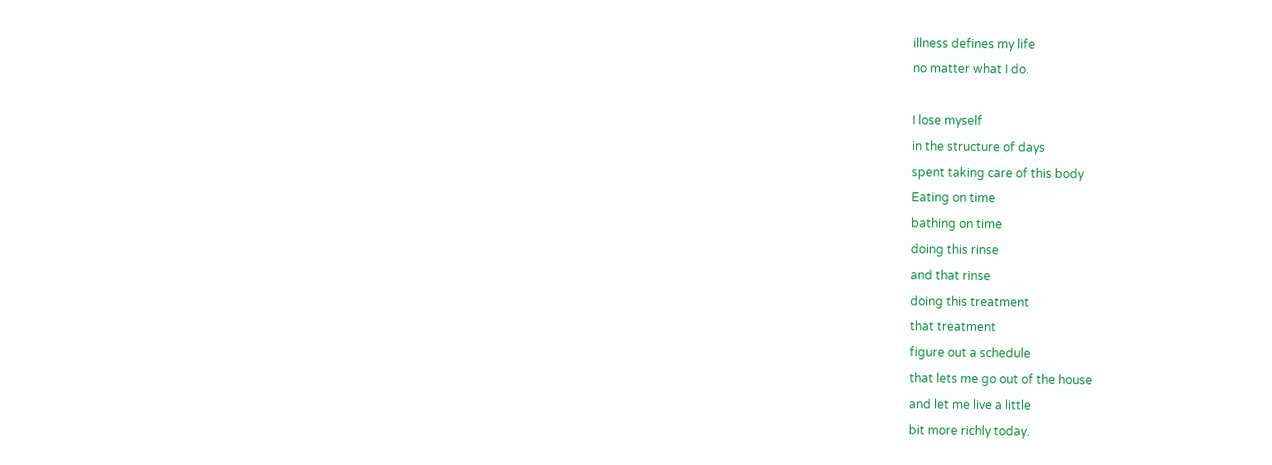illness defines my life
no matter what I do.

I lose myself
in the structure of days
spent taking care of this body
Eating on time
bathing on time
doing this rinse
and that rinse
doing this treatment
that treatment
figure out a schedule
that lets me go out of the house
and let me live a little
bit more richly today.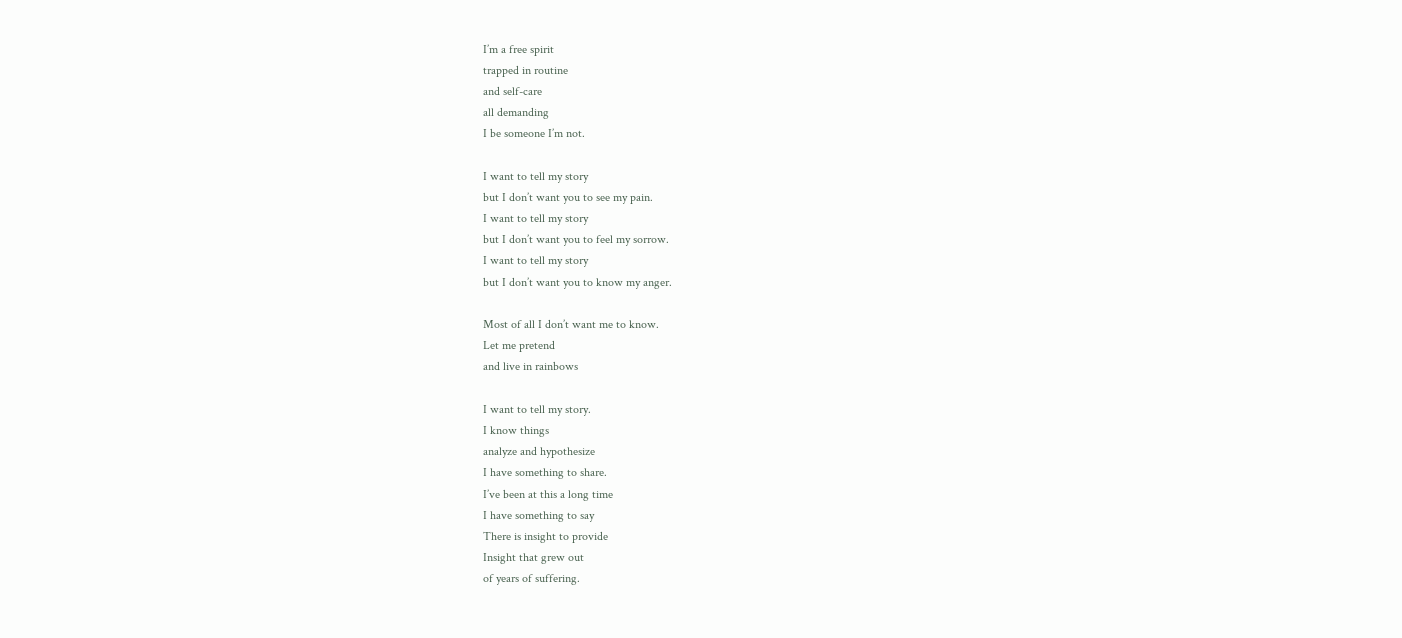I’m a free spirit
trapped in routine
and self-care
all demanding
I be someone I’m not.

I want to tell my story
but I don’t want you to see my pain.
I want to tell my story
but I don’t want you to feel my sorrow.
I want to tell my story
but I don’t want you to know my anger.

Most of all I don’t want me to know.
Let me pretend
and live in rainbows

I want to tell my story.
I know things
analyze and hypothesize
I have something to share.
I’ve been at this a long time
I have something to say
There is insight to provide
Insight that grew out
of years of suffering.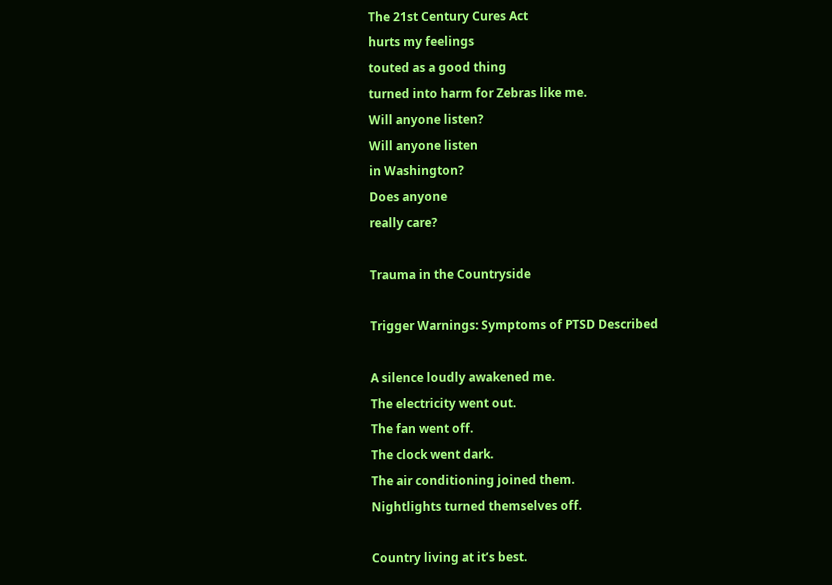The 21st Century Cures Act
hurts my feelings
touted as a good thing
turned into harm for Zebras like me.
Will anyone listen?
Will anyone listen
in Washington?
Does anyone
really care?

Trauma in the Countryside

Trigger Warnings: Symptoms of PTSD Described

A silence loudly awakened me.
The electricity went out.
The fan went off.
The clock went dark.
The air conditioning joined them.
Nightlights turned themselves off.

Country living at it’s best.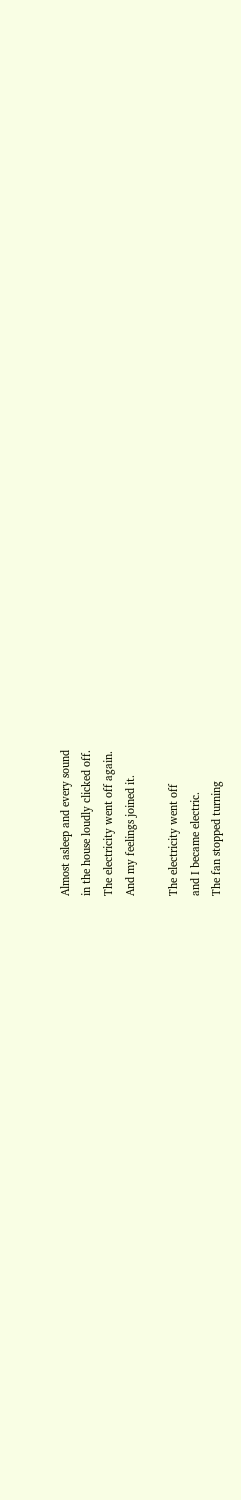Almost asleep and every sound
in the house loudly clicked off.
The electricity went off again.
And my feelings joined it.

The electricity went off
and I became electric.
The fan stopped turning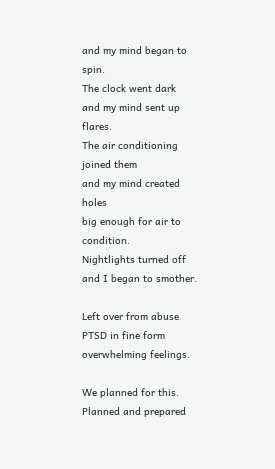and my mind began to spin.
The clock went dark
and my mind sent up flares.
The air conditioning joined them
and my mind created holes
big enough for air to condition.
Nightlights turned off
and I began to smother.

Left over from abuse
PTSD in fine form
overwhelming feelings.

We planned for this.
Planned and prepared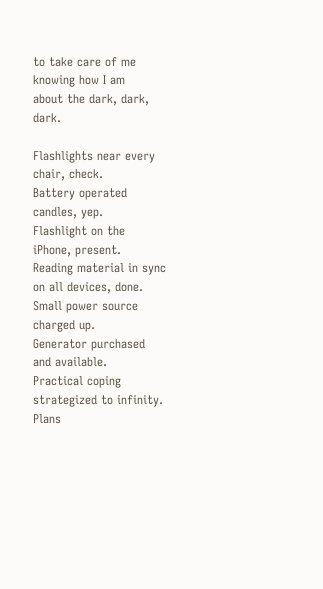to take care of me
knowing how I am
about the dark, dark, dark.

Flashlights near every chair, check.
Battery operated candles, yep.
Flashlight on the iPhone, present.
Reading material in sync on all devices, done.
Small power source charged up.
Generator purchased and available.
Practical coping strategized to infinity.
Plans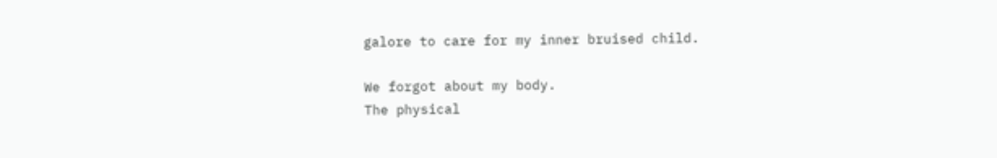galore to care for my inner bruised child.

We forgot about my body.
The physical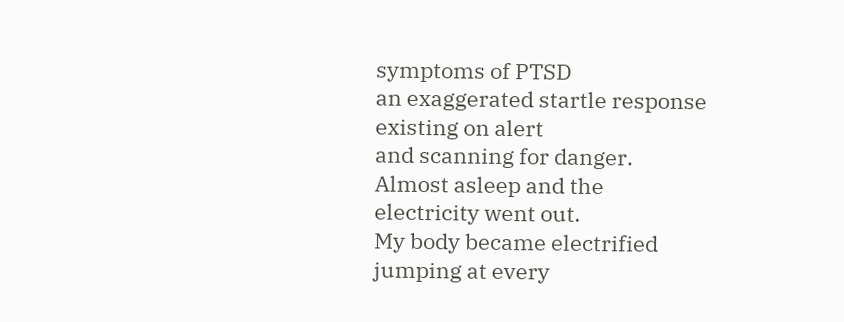symptoms of PTSD
an exaggerated startle response
existing on alert
and scanning for danger.
Almost asleep and the
electricity went out.
My body became electrified
jumping at every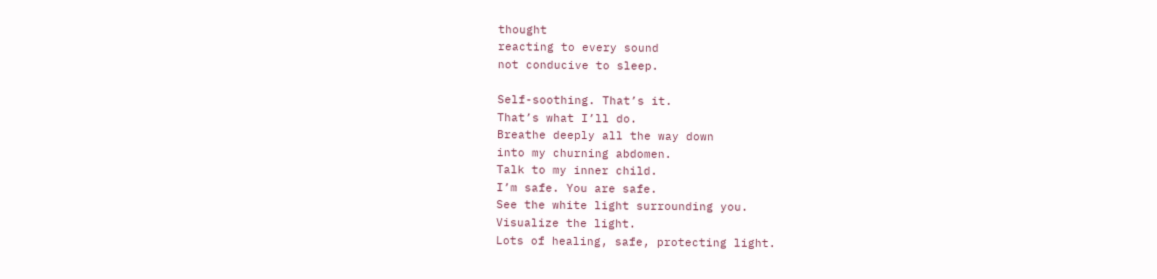thought
reacting to every sound
not conducive to sleep.

Self-soothing. That’s it.
That’s what I’ll do.
Breathe deeply all the way down
into my churning abdomen.
Talk to my inner child.
I’m safe. You are safe.
See the white light surrounding you.
Visualize the light.
Lots of healing, safe, protecting light.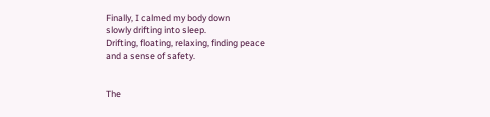Finally, I calmed my body down
slowly drifting into sleep.
Drifting, floating, relaxing, finding peace
and a sense of safety.


The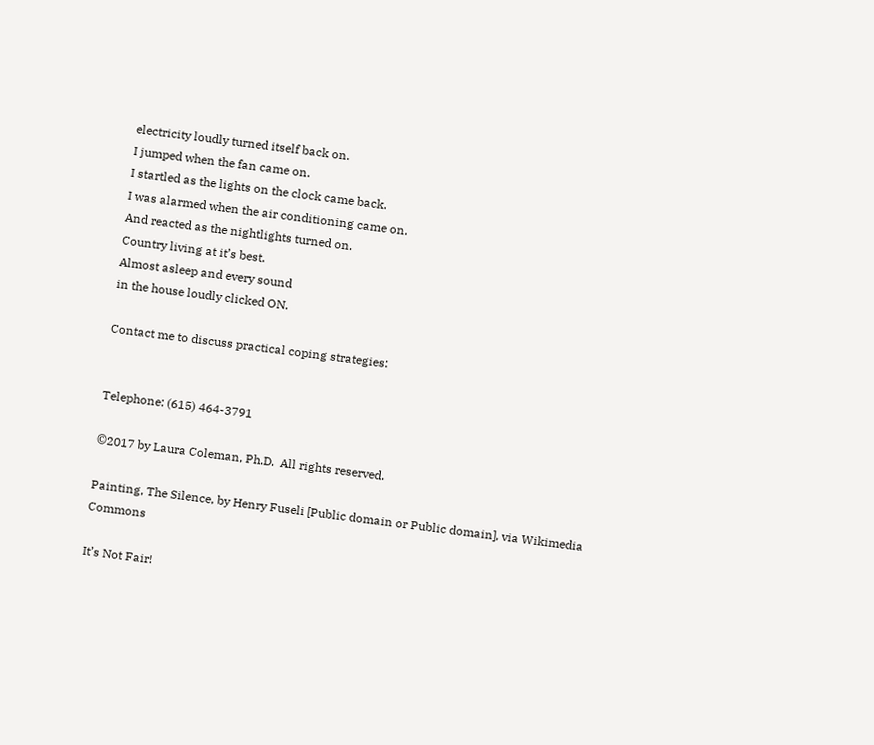electricity loudly turned itself back on.
I jumped when the fan came on.
I startled as the lights on the clock came back.
I was alarmed when the air conditioning came on.
And reacted as the nightlights turned on.
Country living at it’s best.
Almost asleep and every sound
in the house loudly clicked ON.

Contact me to discuss practical coping strategies:


Telephone: (615) 464-3791

©2017 by Laura Coleman, Ph.D.  All rights reserved.

Painting, The Silence, by Henry Fuseli [Public domain or Public domain], via Wikimedia Commons

It’s Not Fair!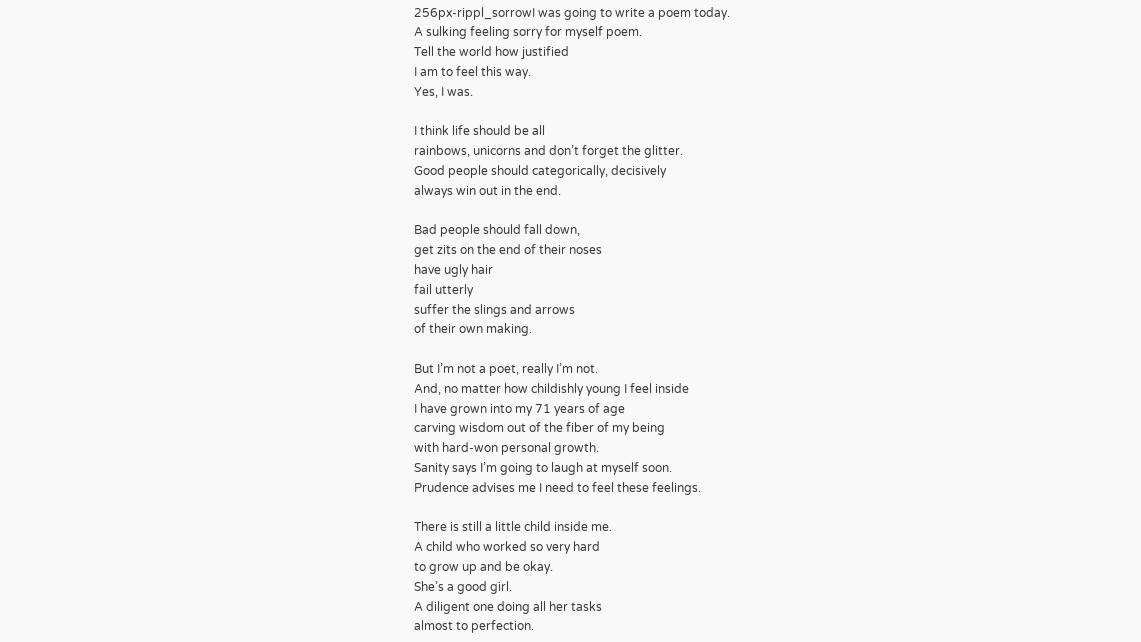256px-rippl_sorrowI was going to write a poem today.
A sulking feeling sorry for myself poem.
Tell the world how justified
I am to feel this way.
Yes, I was.

I think life should be all
rainbows, unicorns and don’t forget the glitter.
Good people should categorically, decisively
always win out in the end.

Bad people should fall down,
get zits on the end of their noses
have ugly hair
fail utterly
suffer the slings and arrows
of their own making.

But I’m not a poet, really I’m not.
And, no matter how childishly young I feel inside
I have grown into my 71 years of age
carving wisdom out of the fiber of my being
with hard-won personal growth.
Sanity says I’m going to laugh at myself soon.
Prudence advises me I need to feel these feelings.

There is still a little child inside me.
A child who worked so very hard
to grow up and be okay.
She’s a good girl.
A diligent one doing all her tasks
almost to perfection.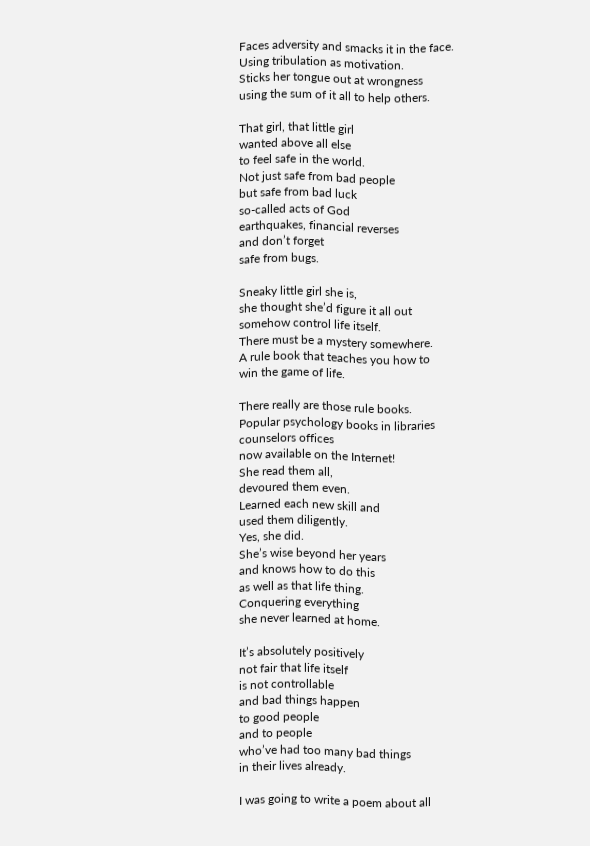Faces adversity and smacks it in the face.
Using tribulation as motivation.
Sticks her tongue out at wrongness
using the sum of it all to help others.

That girl, that little girl
wanted above all else
to feel safe in the world.
Not just safe from bad people
but safe from bad luck
so-called acts of God
earthquakes, financial reverses
and don’t forget
safe from bugs.

Sneaky little girl she is,
she thought she’d figure it all out
somehow control life itself.
There must be a mystery somewhere.
A rule book that teaches you how to
win the game of life.

There really are those rule books.
Popular psychology books in libraries
counselors offices
now available on the Internet!
She read them all,
devoured them even.
Learned each new skill and
used them diligently.
Yes, she did.
She’s wise beyond her years
and knows how to do this
as well as that life thing.
Conquering everything
she never learned at home.

It’s absolutely positively
not fair that life itself
is not controllable
and bad things happen
to good people
and to people
who’ve had too many bad things
in their lives already.

I was going to write a poem about all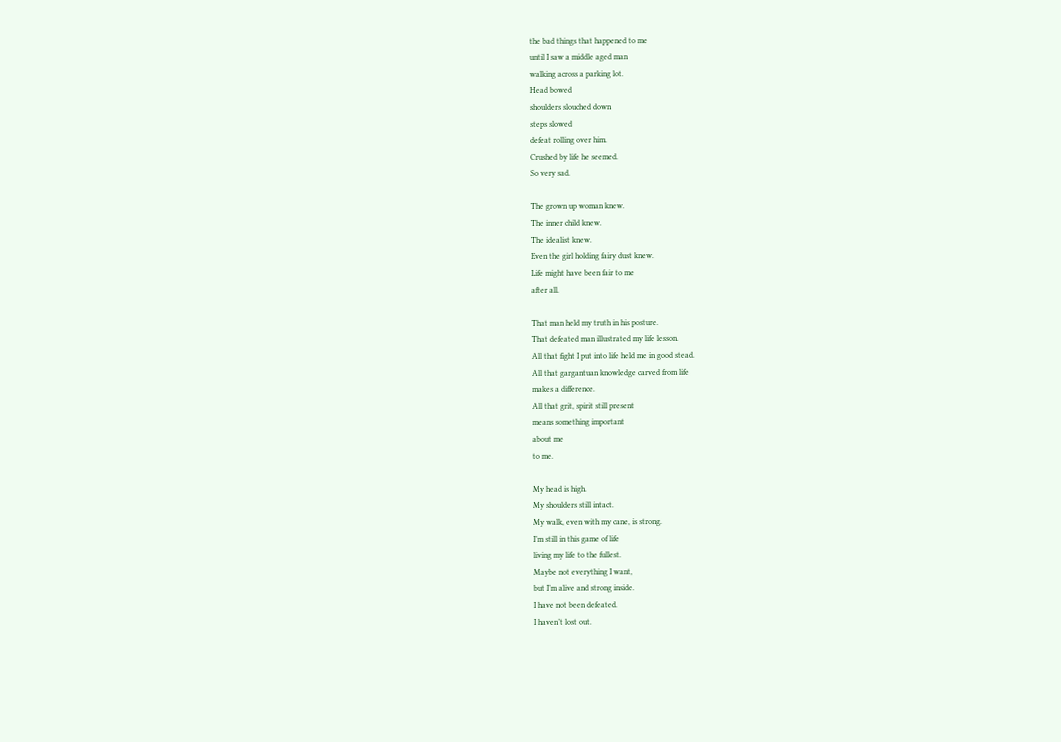the bad things that happened to me
until I saw a middle aged man
walking across a parking lot.
Head bowed
shoulders slouched down
steps slowed
defeat rolling over him.
Crushed by life he seemed.
So very sad.

The grown up woman knew.
The inner child knew.
The idealist knew.
Even the girl holding fairy dust knew.
Life might have been fair to me
after all.

That man held my truth in his posture.
That defeated man illustrated my life lesson.
All that fight I put into life held me in good stead.
All that gargantuan knowledge carved from life
makes a difference.
All that grit, spirit still present
means something important
about me
to me.

My head is high.
My shoulders still intact.
My walk, even with my cane, is strong.
I’m still in this game of life
living my life to the fullest.
Maybe not everything I want,
but I’m alive and strong inside.
I have not been defeated.
I haven’t lost out.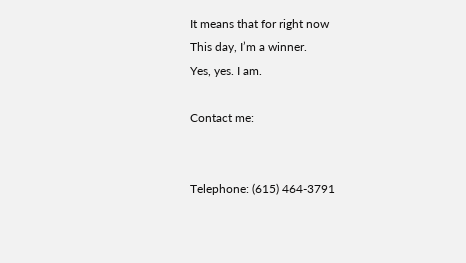It means that for right now
This day, I’m a winner.
Yes, yes. I am.

Contact me:


Telephone: (615) 464-3791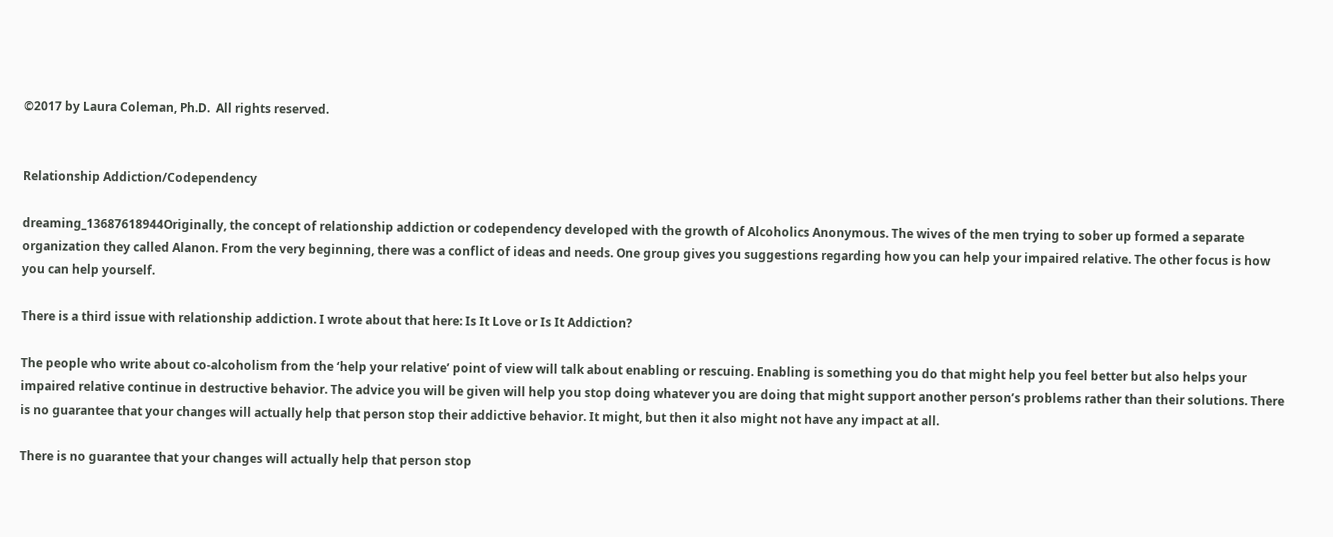©2017 by Laura Coleman, Ph.D.  All rights reserved.


Relationship Addiction/Codependency

dreaming_13687618944Originally, the concept of relationship addiction or codependency developed with the growth of Alcoholics Anonymous. The wives of the men trying to sober up formed a separate organization they called Alanon. From the very beginning, there was a conflict of ideas and needs. One group gives you suggestions regarding how you can help your impaired relative. The other focus is how you can help yourself.

There is a third issue with relationship addiction. I wrote about that here: Is It Love or Is It Addiction?

The people who write about co-alcoholism from the ‘help your relative’ point of view will talk about enabling or rescuing. Enabling is something you do that might help you feel better but also helps your impaired relative continue in destructive behavior. The advice you will be given will help you stop doing whatever you are doing that might support another person’s problems rather than their solutions. There is no guarantee that your changes will actually help that person stop their addictive behavior. It might, but then it also might not have any impact at all.

There is no guarantee that your changes will actually help that person stop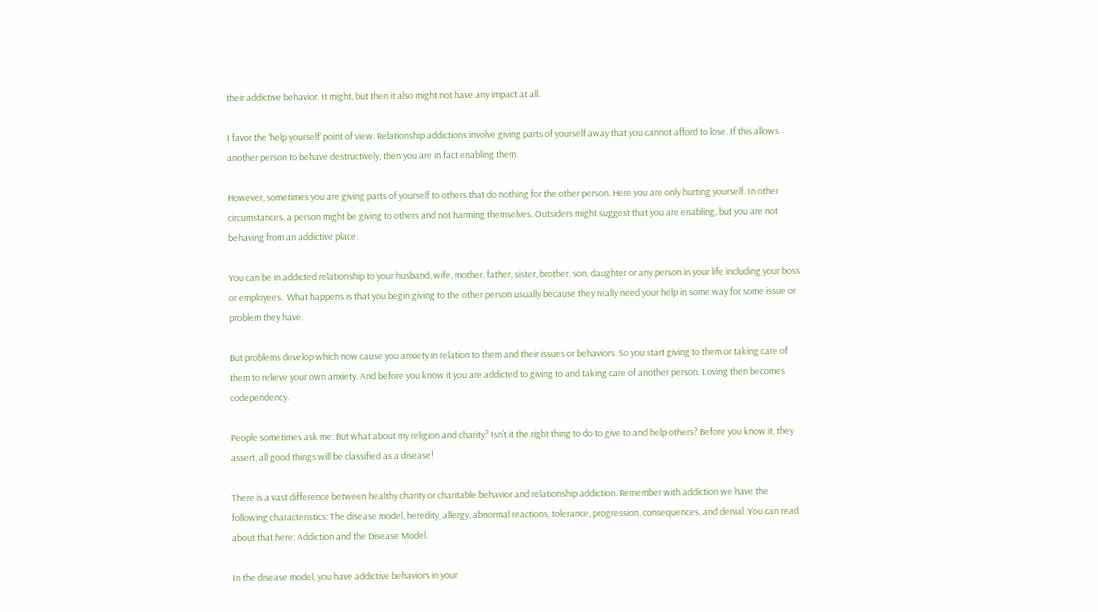their addictive behavior. It might, but then it also might not have any impact at all.

I favor the ‘help yourself‘ point of view. Relationship addictions involve giving parts of yourself away that you cannot afford to lose. If this allows another person to behave destructively, then you are in fact enabling them.

However, sometimes you are giving parts of yourself to others that do nothing for the other person. Here you are only hurting yourself. In other circumstances, a person might be giving to others and not harming themselves. Outsiders might suggest that you are enabling, but you are not behaving from an addictive place.

You can be in addicted relationship to your husband, wife, mother, father, sister, brother, son, daughter or any person in your life including your boss or employees.  What happens is that you begin giving to the other person usually because they really need your help in some way for some issue or problem they have.

But problems develop which now cause you anxiety in relation to them and their issues or behaviors. So you start giving to them or taking care of them to relieve your own anxiety. And before you know it you are addicted to giving to and taking care of another person. Loving then becomes codependency.

People sometimes ask me: But what about my religion and charity? Isn’t it the right thing to do to give to and help others? Before you know it, they assert, all good things will be classified as a disease!

There is a vast difference between healthy charity or charitable behavior and relationship addiction. Remember with addiction we have the following characteristics: The disease model, heredity, allergy, abnormal reactions, tolerance, progression, consequences, and denial. You can read about that here: Addiction and the Disease Model.

In the disease model, you have addictive behaviors in your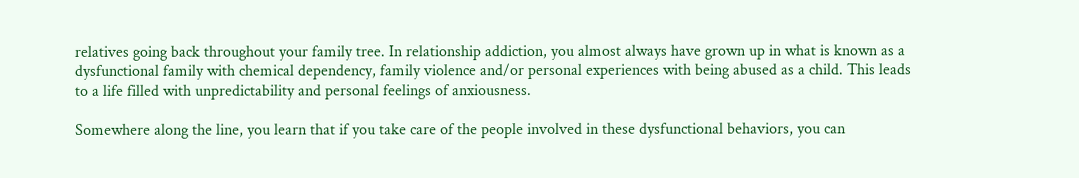relatives going back throughout your family tree. In relationship addiction, you almost always have grown up in what is known as a dysfunctional family with chemical dependency, family violence and/or personal experiences with being abused as a child. This leads to a life filled with unpredictability and personal feelings of anxiousness.

Somewhere along the line, you learn that if you take care of the people involved in these dysfunctional behaviors, you can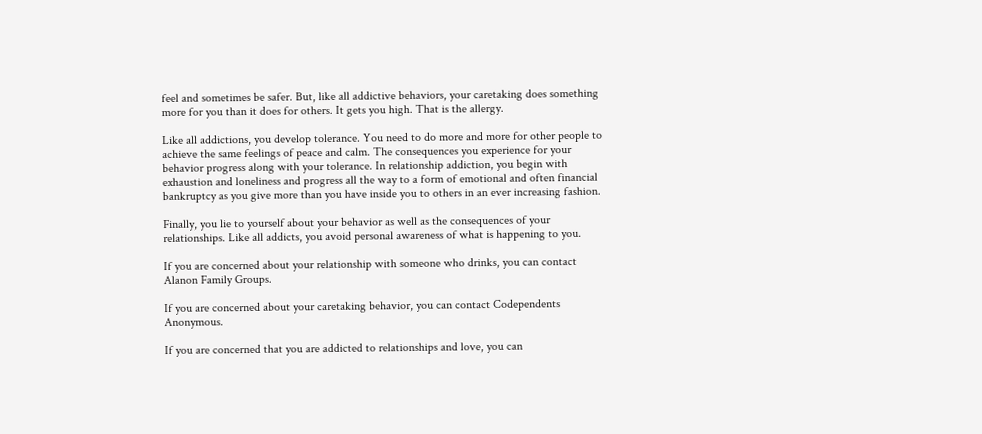feel and sometimes be safer. But, like all addictive behaviors, your caretaking does something more for you than it does for others. It gets you high. That is the allergy.

Like all addictions, you develop tolerance. You need to do more and more for other people to achieve the same feelings of peace and calm. The consequences you experience for your behavior progress along with your tolerance. In relationship addiction, you begin with exhaustion and loneliness and progress all the way to a form of emotional and often financial bankruptcy as you give more than you have inside you to others in an ever increasing fashion.

Finally, you lie to yourself about your behavior as well as the consequences of your relationships. Like all addicts, you avoid personal awareness of what is happening to you.

If you are concerned about your relationship with someone who drinks, you can contact Alanon Family Groups.

If you are concerned about your caretaking behavior, you can contact Codependents Anonymous.

If you are concerned that you are addicted to relationships and love, you can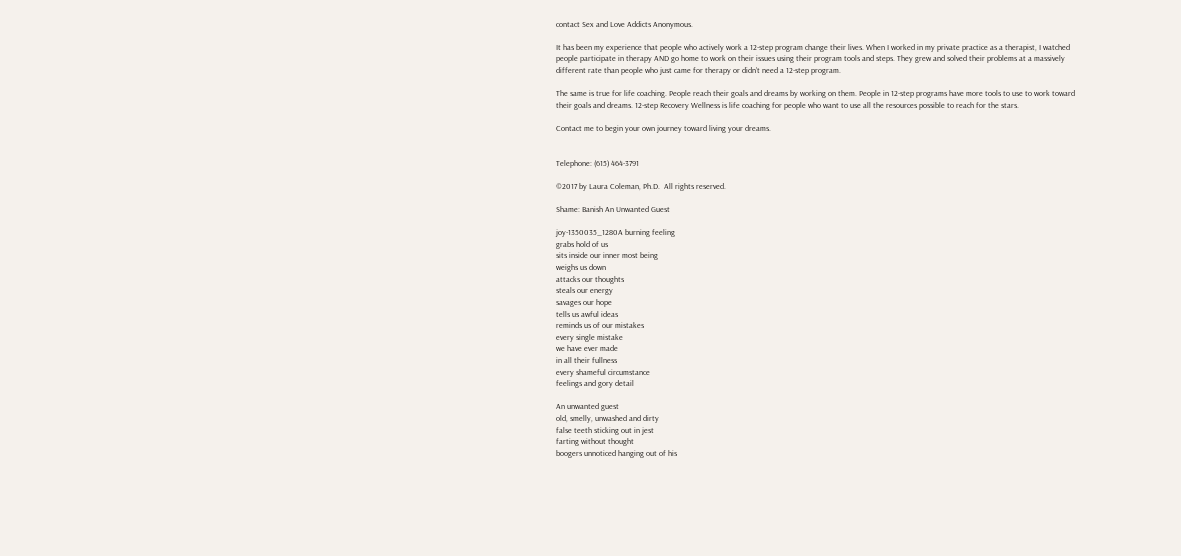contact Sex and Love Addicts Anonymous.

It has been my experience that people who actively work a 12-step program change their lives. When I worked in my private practice as a therapist, I watched people participate in therapy AND go home to work on their issues using their program tools and steps. They grew and solved their problems at a massively different rate than people who just came for therapy or didn’t need a 12-step program.

The same is true for life coaching. People reach their goals and dreams by working on them. People in 12-step programs have more tools to use to work toward their goals and dreams. 12-step Recovery Wellness is life coaching for people who want to use all the resources possible to reach for the stars.

Contact me to begin your own journey toward living your dreams.


Telephone: (615) 464-3791

©2017 by Laura Coleman, Ph.D.  All rights reserved.

Shame: Banish An Unwanted Guest

joy-1350035_1280A burning feeling
grabs hold of us
sits inside our inner most being
weighs us down
attacks our thoughts
steals our energy
savages our hope
tells us awful ideas
reminds us of our mistakes
every single mistake
we have ever made
in all their fullness
every shameful circumstance
feelings and gory detail

An unwanted guest
old, smelly, unwashed and dirty
false teeth sticking out in jest
farting without thought
boogers unnoticed hanging out of his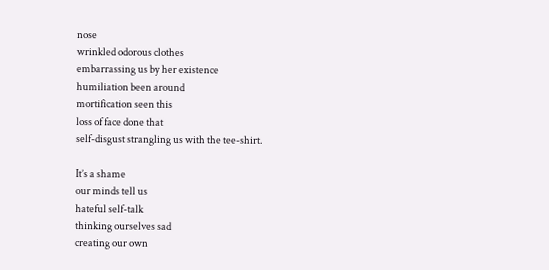nose
wrinkled odorous clothes
embarrassing us by her existence
humiliation been around
mortification seen this
loss of face done that
self-disgust strangling us with the tee-shirt.

It’s a shame
our minds tell us
hateful self-talk
thinking ourselves sad
creating our own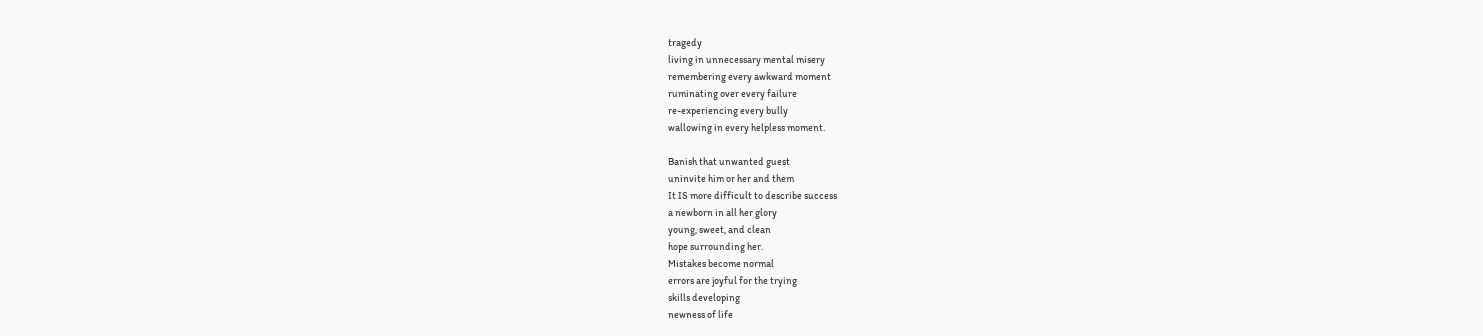tragedy
living in unnecessary mental misery
remembering every awkward moment
ruminating over every failure
re-experiencing every bully
wallowing in every helpless moment.

Banish that unwanted guest
uninvite him or her and them
It IS more difficult to describe success
a newborn in all her glory
young, sweet, and clean
hope surrounding her.
Mistakes become normal
errors are joyful for the trying
skills developing
newness of life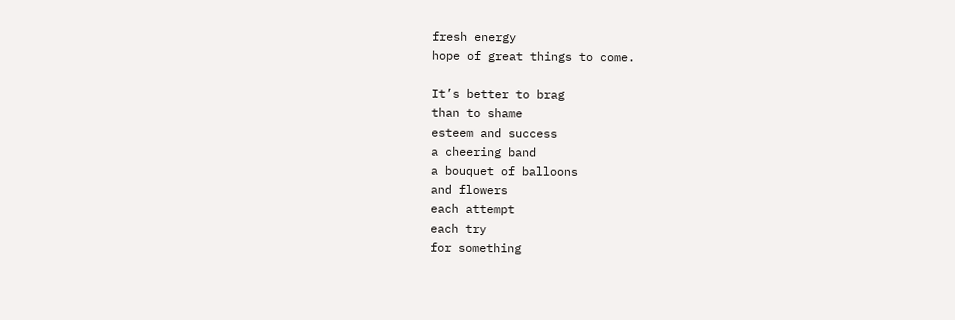fresh energy
hope of great things to come.

It’s better to brag
than to shame
esteem and success
a cheering band
a bouquet of balloons
and flowers
each attempt
each try
for something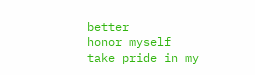better
honor myself
take pride in my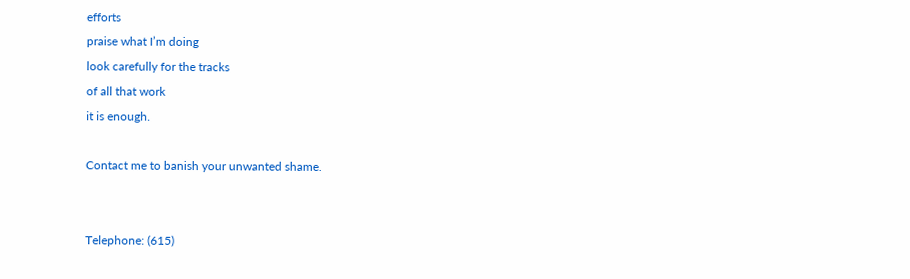efforts
praise what I’m doing
look carefully for the tracks
of all that work
it is enough.

Contact me to banish your unwanted shame.


Telephone: (615)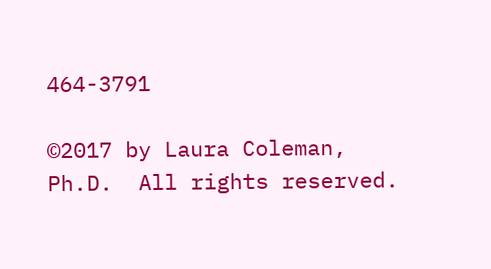464-3791

©2017 by Laura Coleman, Ph.D.  All rights reserved.